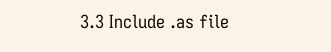3.3 Include .as file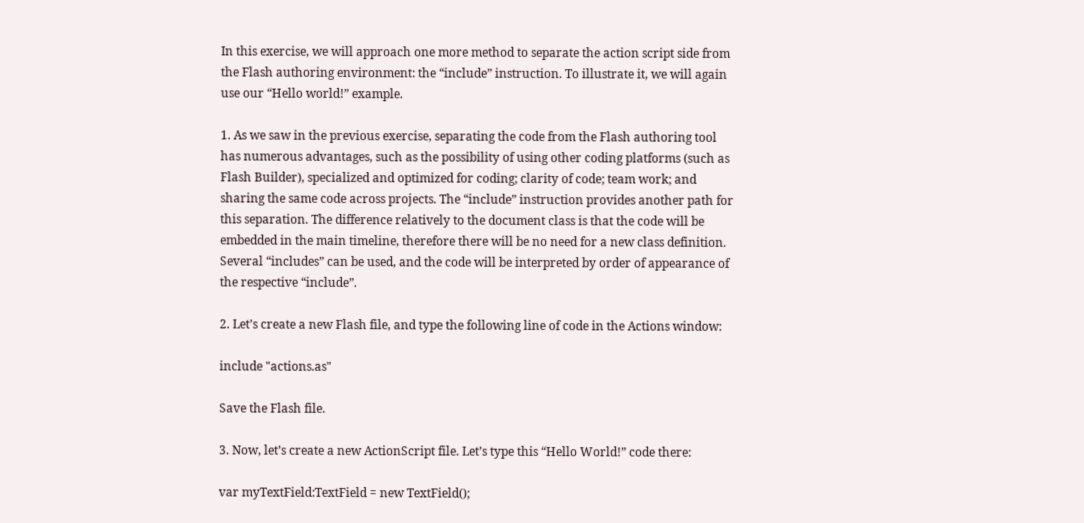In this exercise, we will approach one more method to separate the action script side from the Flash authoring environment: the “include” instruction. To illustrate it, we will again use our “Hello world!” example.

1. As we saw in the previous exercise, separating the code from the Flash authoring tool has numerous advantages, such as the possibility of using other coding platforms (such as Flash Builder), specialized and optimized for coding; clarity of code; team work; and sharing the same code across projects. The “include” instruction provides another path for this separation. The difference relatively to the document class is that the code will be embedded in the main timeline, therefore there will be no need for a new class definition. Several “includes” can be used, and the code will be interpreted by order of appearance of the respective “include”.

2. Let’s create a new Flash file, and type the following line of code in the Actions window:

include "actions.as"

Save the Flash file.

3. Now, let’s create a new ActionScript file. Let’s type this “Hello World!” code there:

var myTextField:TextField = new TextField();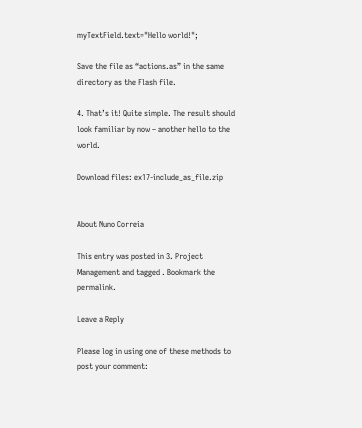myTextField.text="Hello world!";

Save the file as “actions.as” in the same directory as the Flash file.

4. That’s it! Quite simple. The result should look familiar by now – another hello to the world.

Download files: ex17-include_as_file.zip


About Nuno Correia

This entry was posted in 3. Project Management and tagged . Bookmark the permalink.

Leave a Reply

Please log in using one of these methods to post your comment: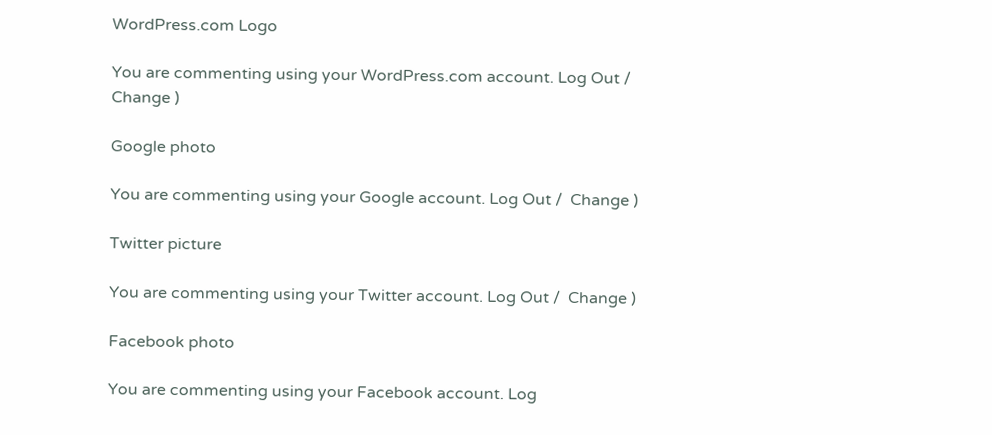WordPress.com Logo

You are commenting using your WordPress.com account. Log Out /  Change )

Google photo

You are commenting using your Google account. Log Out /  Change )

Twitter picture

You are commenting using your Twitter account. Log Out /  Change )

Facebook photo

You are commenting using your Facebook account. Log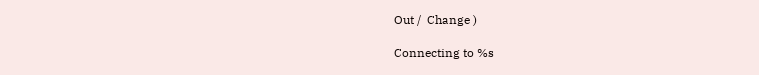Out /  Change )

Connecting to %s